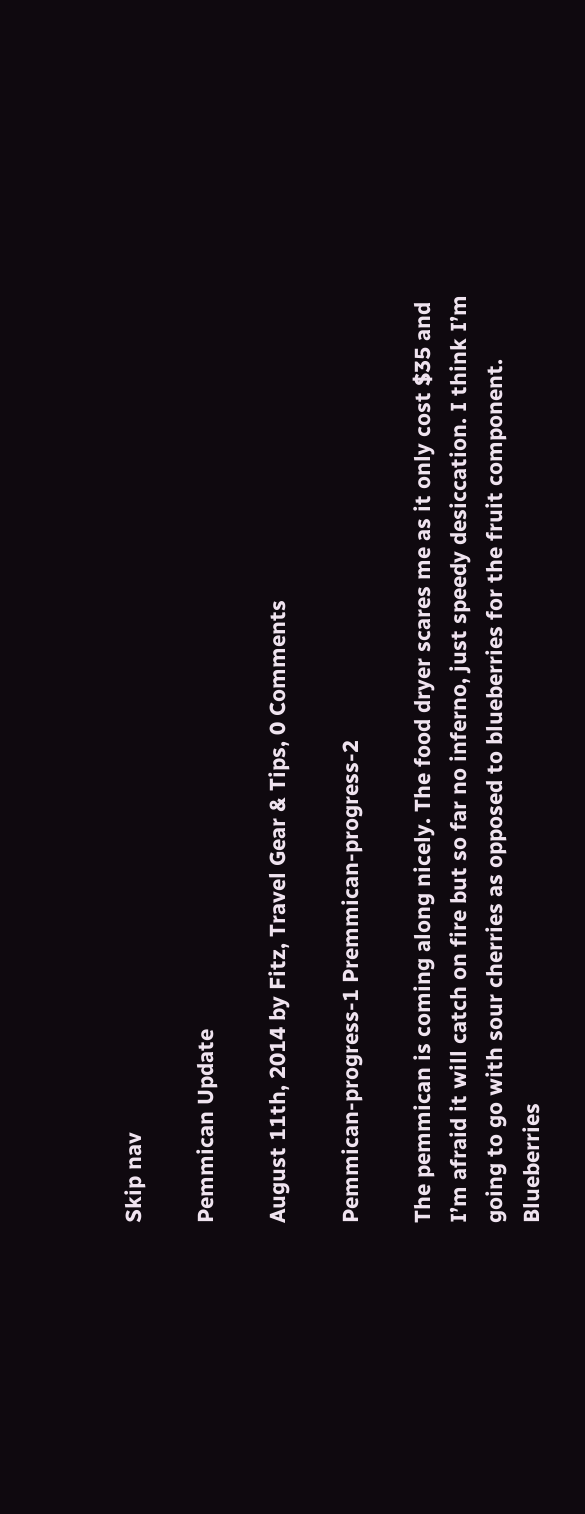Skip nav

Pemmican Update

August 11th, 2014 by Fitz, Travel Gear & Tips, 0 Comments

Pemmican-progress-1 Premmican-progress-2

The pemmican is coming along nicely. The food dryer scares me as it only cost $35 and I’m afraid it will catch on fire but so far no inferno, just speedy desiccation. I think I’m going to go with sour cherries as opposed to blueberries for the fruit component. Blueberries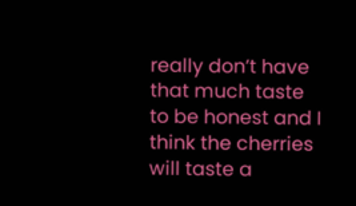really don’t have that much taste to be honest and I think the cherries will taste a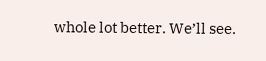whole lot better. We’ll see.